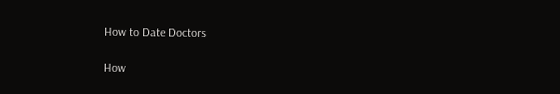How to Date Doctors

How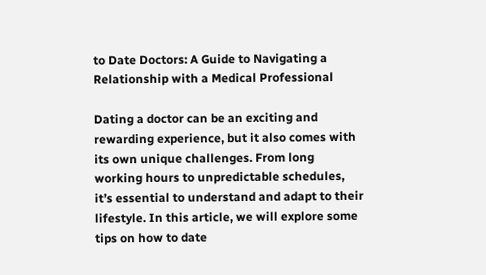to Date Doctors: A Guide to Navigating a Relationship with a Medical Professional

Dating a doctor can be an exciting and rewarding experience, but it also comes with its own unique challenges. From long working hours to unpredictable schedules, it’s essential to understand and adapt to their lifestyle. In this article, we will explore some tips on how to date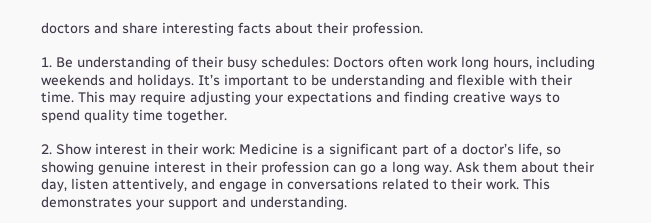doctors and share interesting facts about their profession.

1. Be understanding of their busy schedules: Doctors often work long hours, including weekends and holidays. It’s important to be understanding and flexible with their time. This may require adjusting your expectations and finding creative ways to spend quality time together.

2. Show interest in their work: Medicine is a significant part of a doctor’s life, so showing genuine interest in their profession can go a long way. Ask them about their day, listen attentively, and engage in conversations related to their work. This demonstrates your support and understanding.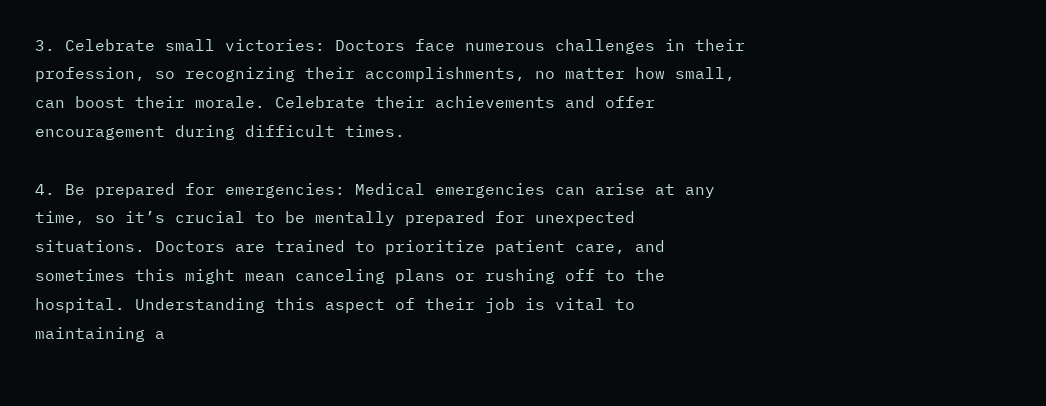3. Celebrate small victories: Doctors face numerous challenges in their profession, so recognizing their accomplishments, no matter how small, can boost their morale. Celebrate their achievements and offer encouragement during difficult times.

4. Be prepared for emergencies: Medical emergencies can arise at any time, so it’s crucial to be mentally prepared for unexpected situations. Doctors are trained to prioritize patient care, and sometimes this might mean canceling plans or rushing off to the hospital. Understanding this aspect of their job is vital to maintaining a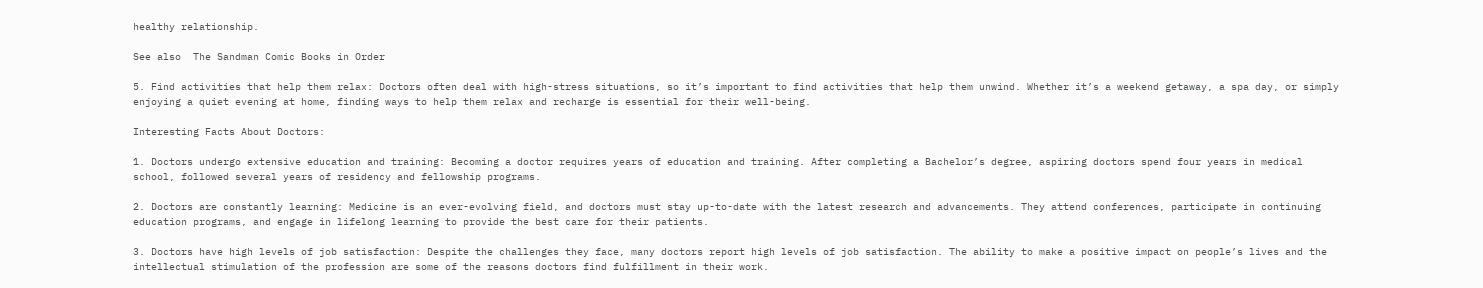healthy relationship.

See also  The Sandman Comic Books in Order

5. Find activities that help them relax: Doctors often deal with high-stress situations, so it’s important to find activities that help them unwind. Whether it’s a weekend getaway, a spa day, or simply enjoying a quiet evening at home, finding ways to help them relax and recharge is essential for their well-being.

Interesting Facts About Doctors:

1. Doctors undergo extensive education and training: Becoming a doctor requires years of education and training. After completing a Bachelor’s degree, aspiring doctors spend four years in medical school, followed several years of residency and fellowship programs.

2. Doctors are constantly learning: Medicine is an ever-evolving field, and doctors must stay up-to-date with the latest research and advancements. They attend conferences, participate in continuing education programs, and engage in lifelong learning to provide the best care for their patients.

3. Doctors have high levels of job satisfaction: Despite the challenges they face, many doctors report high levels of job satisfaction. The ability to make a positive impact on people’s lives and the intellectual stimulation of the profession are some of the reasons doctors find fulfillment in their work.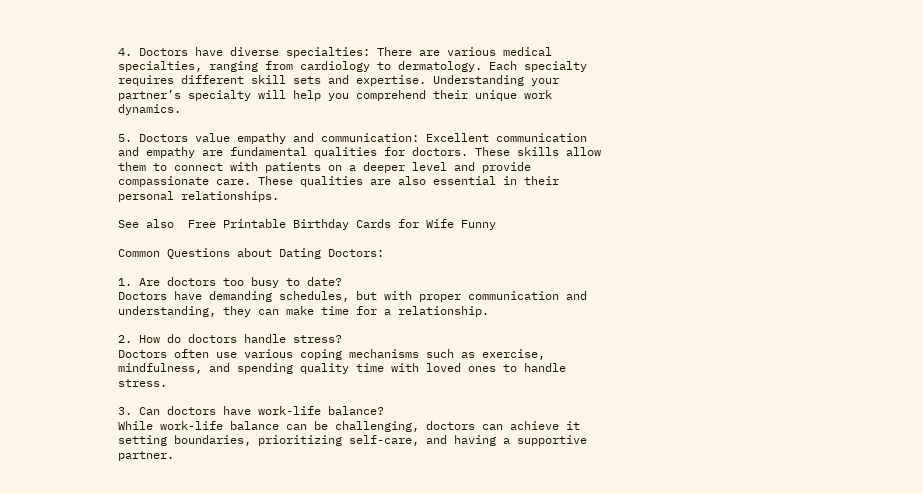4. Doctors have diverse specialties: There are various medical specialties, ranging from cardiology to dermatology. Each specialty requires different skill sets and expertise. Understanding your partner’s specialty will help you comprehend their unique work dynamics.

5. Doctors value empathy and communication: Excellent communication and empathy are fundamental qualities for doctors. These skills allow them to connect with patients on a deeper level and provide compassionate care. These qualities are also essential in their personal relationships.

See also  Free Printable Birthday Cards for Wife Funny

Common Questions about Dating Doctors:

1. Are doctors too busy to date?
Doctors have demanding schedules, but with proper communication and understanding, they can make time for a relationship.

2. How do doctors handle stress?
Doctors often use various coping mechanisms such as exercise, mindfulness, and spending quality time with loved ones to handle stress.

3. Can doctors have work-life balance?
While work-life balance can be challenging, doctors can achieve it setting boundaries, prioritizing self-care, and having a supportive partner.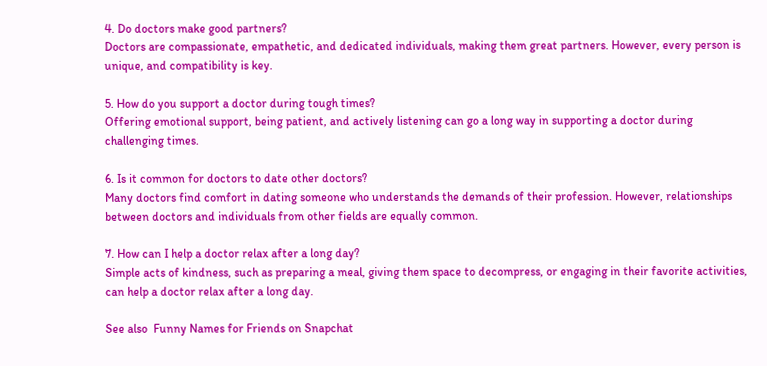4. Do doctors make good partners?
Doctors are compassionate, empathetic, and dedicated individuals, making them great partners. However, every person is unique, and compatibility is key.

5. How do you support a doctor during tough times?
Offering emotional support, being patient, and actively listening can go a long way in supporting a doctor during challenging times.

6. Is it common for doctors to date other doctors?
Many doctors find comfort in dating someone who understands the demands of their profession. However, relationships between doctors and individuals from other fields are equally common.

7. How can I help a doctor relax after a long day?
Simple acts of kindness, such as preparing a meal, giving them space to decompress, or engaging in their favorite activities, can help a doctor relax after a long day.

See also  Funny Names for Friends on Snapchat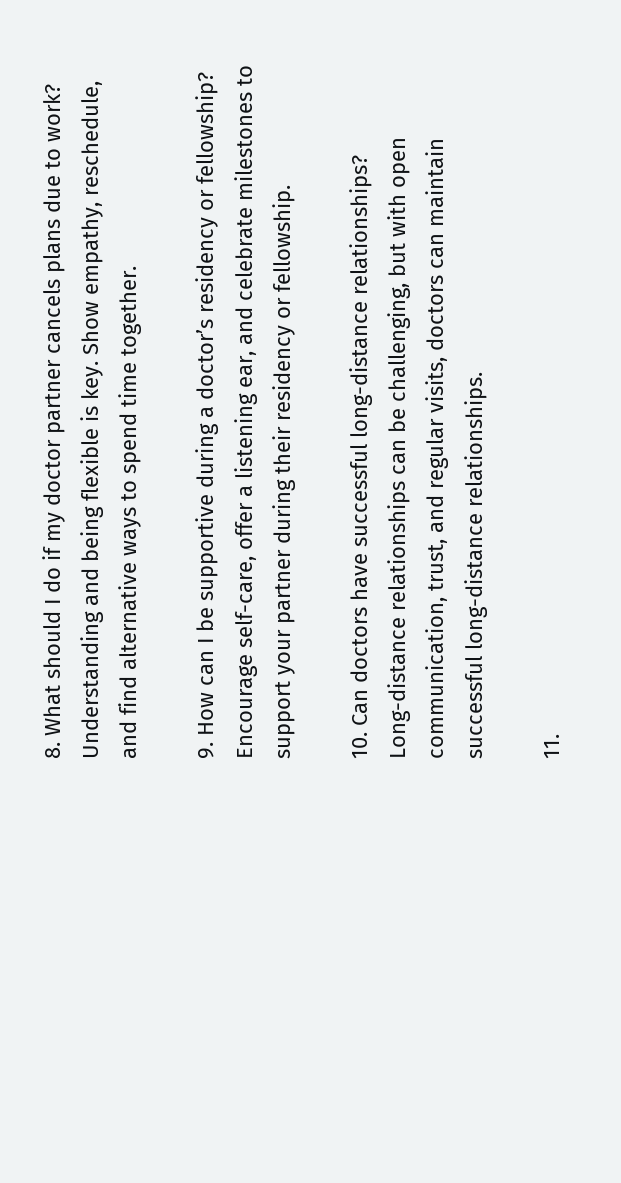8. What should I do if my doctor partner cancels plans due to work?
Understanding and being flexible is key. Show empathy, reschedule, and find alternative ways to spend time together.

9. How can I be supportive during a doctor’s residency or fellowship?
Encourage self-care, offer a listening ear, and celebrate milestones to support your partner during their residency or fellowship.

10. Can doctors have successful long-distance relationships?
Long-distance relationships can be challenging, but with open communication, trust, and regular visits, doctors can maintain successful long-distance relationships.

11.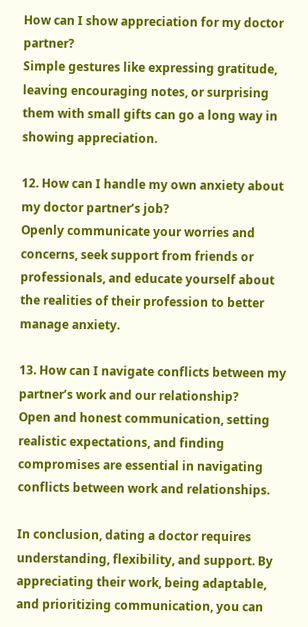How can I show appreciation for my doctor partner?
Simple gestures like expressing gratitude, leaving encouraging notes, or surprising them with small gifts can go a long way in showing appreciation.

12. How can I handle my own anxiety about my doctor partner’s job?
Openly communicate your worries and concerns, seek support from friends or professionals, and educate yourself about the realities of their profession to better manage anxiety.

13. How can I navigate conflicts between my partner’s work and our relationship?
Open and honest communication, setting realistic expectations, and finding compromises are essential in navigating conflicts between work and relationships.

In conclusion, dating a doctor requires understanding, flexibility, and support. By appreciating their work, being adaptable, and prioritizing communication, you can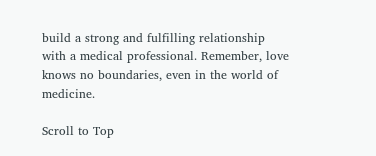build a strong and fulfilling relationship with a medical professional. Remember, love knows no boundaries, even in the world of medicine.

Scroll to Top